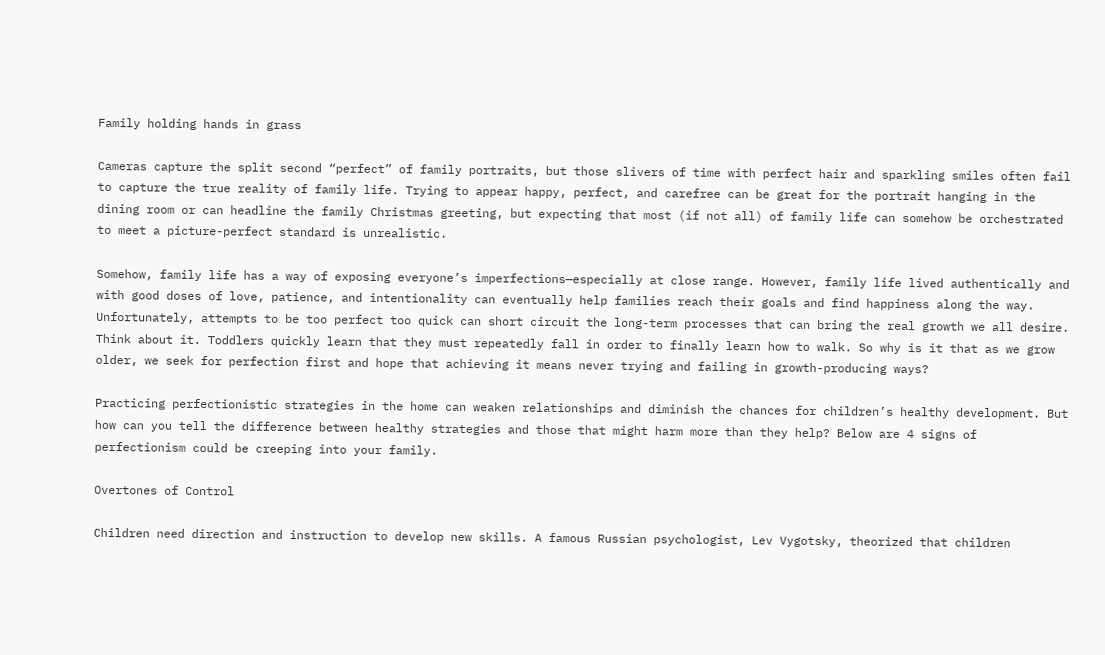Family holding hands in grass

Cameras capture the split second “perfect” of family portraits, but those slivers of time with perfect hair and sparkling smiles often fail to capture the true reality of family life. Trying to appear happy, perfect, and carefree can be great for the portrait hanging in the dining room or can headline the family Christmas greeting, but expecting that most (if not all) of family life can somehow be orchestrated to meet a picture-perfect standard is unrealistic.

Somehow, family life has a way of exposing everyone’s imperfections—especially at close range. However, family life lived authentically and with good doses of love, patience, and intentionality can eventually help families reach their goals and find happiness along the way. Unfortunately, attempts to be too perfect too quick can short circuit the long-term processes that can bring the real growth we all desire. Think about it. Toddlers quickly learn that they must repeatedly fall in order to finally learn how to walk. So why is it that as we grow older, we seek for perfection first and hope that achieving it means never trying and failing in growth-producing ways?

Practicing perfectionistic strategies in the home can weaken relationships and diminish the chances for children’s healthy development. But how can you tell the difference between healthy strategies and those that might harm more than they help? Below are 4 signs of perfectionism could be creeping into your family.

Overtones of Control

Children need direction and instruction to develop new skills. A famous Russian psychologist, Lev Vygotsky, theorized that children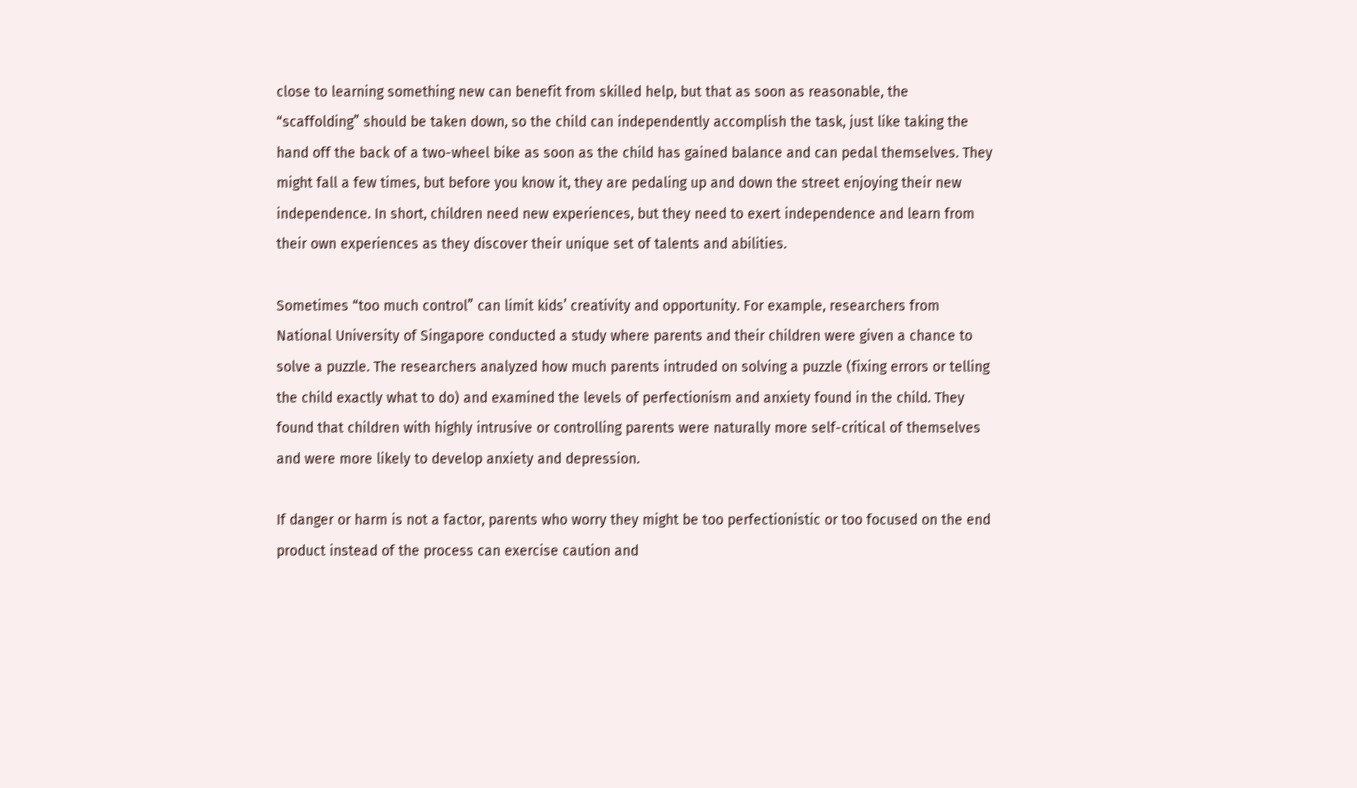close to learning something new can benefit from skilled help, but that as soon as reasonable, the “scaffolding” should be taken down, so the child can independently accomplish the task, just like taking the hand off the back of a two-wheel bike as soon as the child has gained balance and can pedal themselves. They might fall a few times, but before you know it, they are pedaling up and down the street enjoying their new independence. In short, children need new experiences, but they need to exert independence and learn from their own experiences as they discover their unique set of talents and abilities.

Sometimes “too much control” can limit kids’ creativity and opportunity. For example, researchers from National University of Singapore conducted a study where parents and their children were given a chance to solve a puzzle. The researchers analyzed how much parents intruded on solving a puzzle (fixing errors or telling the child exactly what to do) and examined the levels of perfectionism and anxiety found in the child. They found that children with highly intrusive or controlling parents were naturally more self-critical of themselves and were more likely to develop anxiety and depression.

If danger or harm is not a factor, parents who worry they might be too perfectionistic or too focused on the end product instead of the process can exercise caution and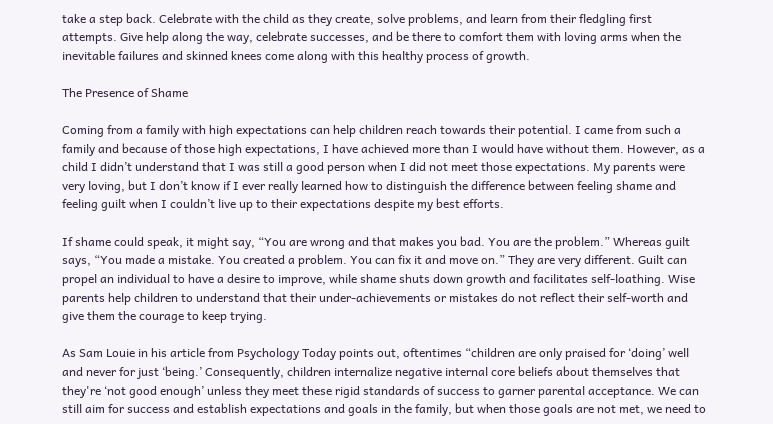take a step back. Celebrate with the child as they create, solve problems, and learn from their fledgling first attempts. Give help along the way, celebrate successes, and be there to comfort them with loving arms when the inevitable failures and skinned knees come along with this healthy process of growth.

The Presence of Shame

Coming from a family with high expectations can help children reach towards their potential. I came from such a family and because of those high expectations, I have achieved more than I would have without them. However, as a child I didn’t understand that I was still a good person when I did not meet those expectations. My parents were very loving, but I don’t know if I ever really learned how to distinguish the difference between feeling shame and feeling guilt when I couldn’t live up to their expectations despite my best efforts.

If shame could speak, it might say, “You are wrong and that makes you bad. You are the problem.” Whereas guilt says, “You made a mistake. You created a problem. You can fix it and move on.” They are very different. Guilt can propel an individual to have a desire to improve, while shame shuts down growth and facilitates self-loathing. Wise parents help children to understand that their under-achievements or mistakes do not reflect their self-worth and give them the courage to keep trying.

As Sam Louie in his article from Psychology Today points out, oftentimes “children are only praised for ‘doing’ well and never for just ‘being.’ Consequently, children internalize negative internal core beliefs about themselves that they're ‘not good enough’ unless they meet these rigid standards of success to garner parental acceptance. We can still aim for success and establish expectations and goals in the family, but when those goals are not met, we need to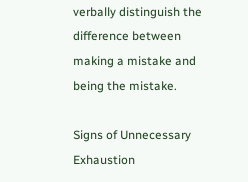verbally distinguish the difference between making a mistake and being the mistake.

Signs of Unnecessary Exhaustion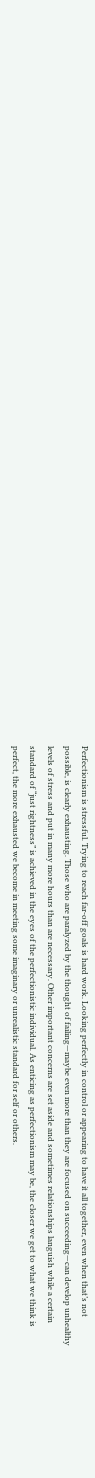Perfectionism is stressful. Trying to reach far-off goals is hard work. Looking perfectly in control or appearing to have it all together, even when that’s not possible, is clearly exhausting. Those who are paralyzed by the thought of failing—maybe even more than they are focused on succeeding—can develop unhealthy levels of stress and put in many more hours than are necessary. Other important concerns are set aside and sometimes relationships languish while a certain standard of “just rightness” is achieved in the eyes of the perfectionistic individual. As enticing as perfectionism may be, the closer we get to what we think is perfect, the more exhausted we become in meeting some imaginary or unrealistic standard for self or others.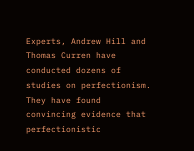Experts, Andrew Hill and Thomas Curren have conducted dozens of studies on perfectionism. They have found convincing evidence that perfectionistic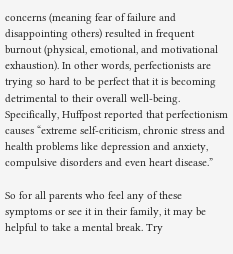concerns (meaning fear of failure and disappointing others) resulted in frequent burnout (physical, emotional, and motivational exhaustion). In other words, perfectionists are trying so hard to be perfect that it is becoming detrimental to their overall well-being. Specifically, Huffpost reported that perfectionism causes “extreme self-criticism, chronic stress and health problems like depression and anxiety, compulsive disorders and even heart disease.”

So for all parents who feel any of these symptoms or see it in their family, it may be helpful to take a mental break. Try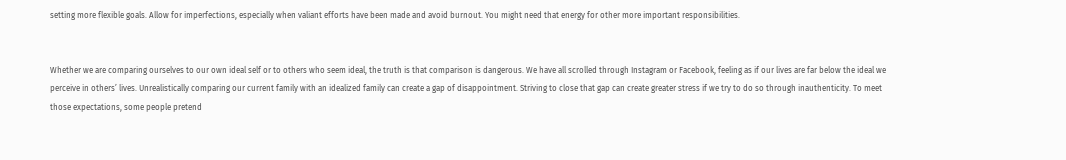setting more flexible goals. Allow for imperfections, especially when valiant efforts have been made and avoid burnout. You might need that energy for other more important responsibilities.


Whether we are comparing ourselves to our own ideal self or to others who seem ideal, the truth is that comparison is dangerous. We have all scrolled through Instagram or Facebook, feeling as if our lives are far below the ideal we perceive in others’ lives. Unrealistically comparing our current family with an idealized family can create a gap of disappointment. Striving to close that gap can create greater stress if we try to do so through inauthenticity. To meet those expectations, some people pretend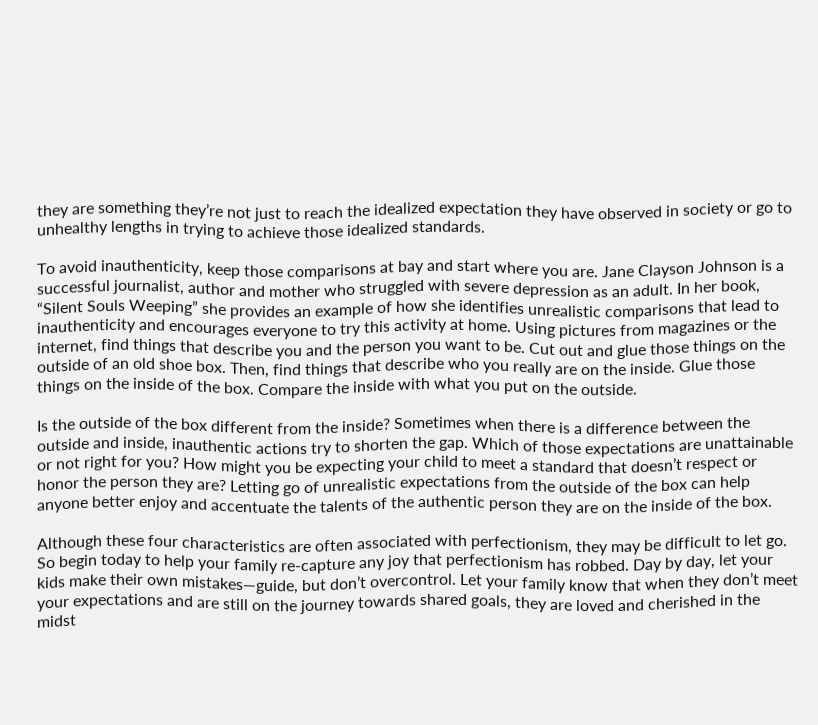they are something they’re not just to reach the idealized expectation they have observed in society or go to unhealthy lengths in trying to achieve those idealized standards.

To avoid inauthenticity, keep those comparisons at bay and start where you are. Jane Clayson Johnson is a successful journalist, author and mother who struggled with severe depression as an adult. In her book, “Silent Souls Weeping” she provides an example of how she identifies unrealistic comparisons that lead to inauthenticity and encourages everyone to try this activity at home. Using pictures from magazines or the internet, find things that describe you and the person you want to be. Cut out and glue those things on the outside of an old shoe box. Then, find things that describe who you really are on the inside. Glue those things on the inside of the box. Compare the inside with what you put on the outside.

Is the outside of the box different from the inside? Sometimes when there is a difference between the outside and inside, inauthentic actions try to shorten the gap. Which of those expectations are unattainable or not right for you? How might you be expecting your child to meet a standard that doesn’t respect or honor the person they are? Letting go of unrealistic expectations from the outside of the box can help anyone better enjoy and accentuate the talents of the authentic person they are on the inside of the box.

Although these four characteristics are often associated with perfectionism, they may be difficult to let go. So begin today to help your family re-capture any joy that perfectionism has robbed. Day by day, let your kids make their own mistakes—guide, but don’t overcontrol. Let your family know that when they don’t meet your expectations and are still on the journey towards shared goals, they are loved and cherished in the midst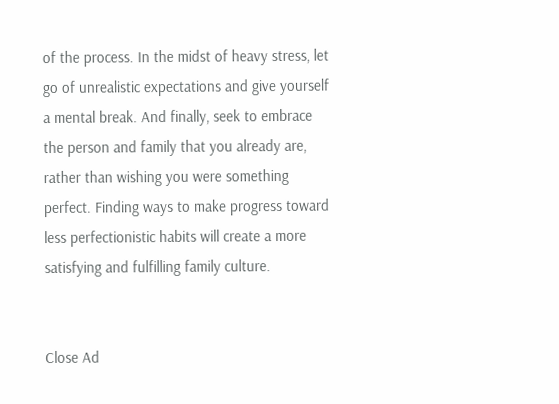of the process. In the midst of heavy stress, let go of unrealistic expectations and give yourself a mental break. And finally, seek to embrace the person and family that you already are, rather than wishing you were something perfect. Finding ways to make progress toward less perfectionistic habits will create a more satisfying and fulfilling family culture.


Close Ad